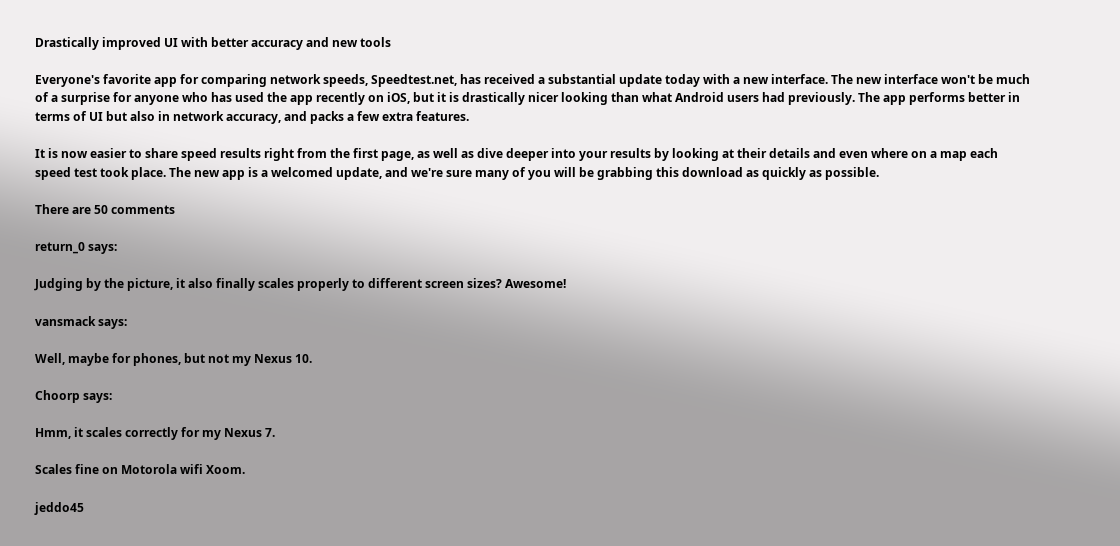Drastically improved UI with better accuracy and new tools

Everyone's favorite app for comparing network speeds, Speedtest.net, has received a substantial update today with a new interface. The new interface won't be much of a surprise for anyone who has used the app recently on iOS, but it is drastically nicer looking than what Android users had previously. The app performs better in terms of UI but also in network accuracy, and packs a few extra features.

It is now easier to share speed results right from the first page, as well as dive deeper into your results by looking at their details and even where on a map each speed test took place. The new app is a welcomed update, and we're sure many of you will be grabbing this download as quickly as possible.

There are 50 comments

return_0 says:

Judging by the picture, it also finally scales properly to different screen sizes? Awesome!

vansmack says:

Well, maybe for phones, but not my Nexus 10.

Choorp says:

Hmm, it scales correctly for my Nexus 7.

Scales fine on Motorola wifi Xoom.

jeddo45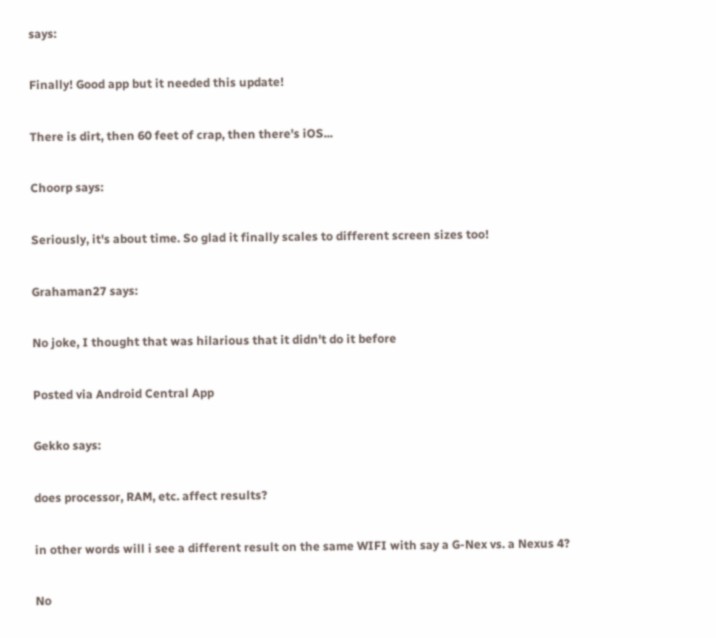says:

Finally! Good app but it needed this update!

There is dirt, then 60 feet of crap, then there's iOS...

Choorp says:

Seriously, it's about time. So glad it finally scales to different screen sizes too!

Grahaman27 says:

No joke, I thought that was hilarious that it didn't do it before

Posted via Android Central App

Gekko says:

does processor, RAM, etc. affect results?

in other words will i see a different result on the same WIFI with say a G-Nex vs. a Nexus 4?

No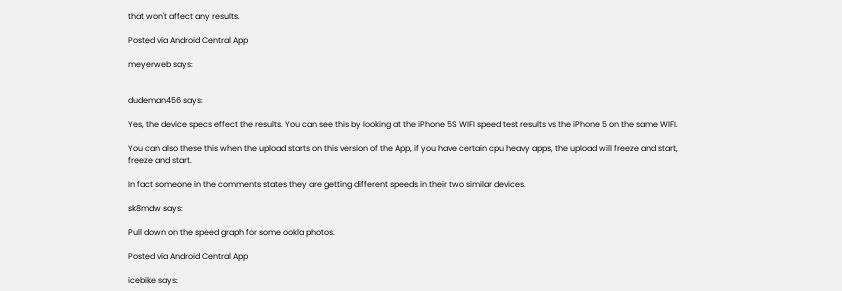that won't affect any results.

Posted via Android Central App

meyerweb says:


dudeman456 says:

Yes, the device specs effect the results. You can see this by looking at the iPhone 5S WIFI speed test results vs the iPhone 5 on the same WIFI.

You can also these this when the upload starts on this version of the App, if you have certain cpu heavy apps, the upload will freeze and start, freeze and start.

In fact someone in the comments states they are getting different speeds in their two similar devices.

sk8mdw says:

Pull down on the speed graph for some ookla photos.

Posted via Android Central App

icebike says: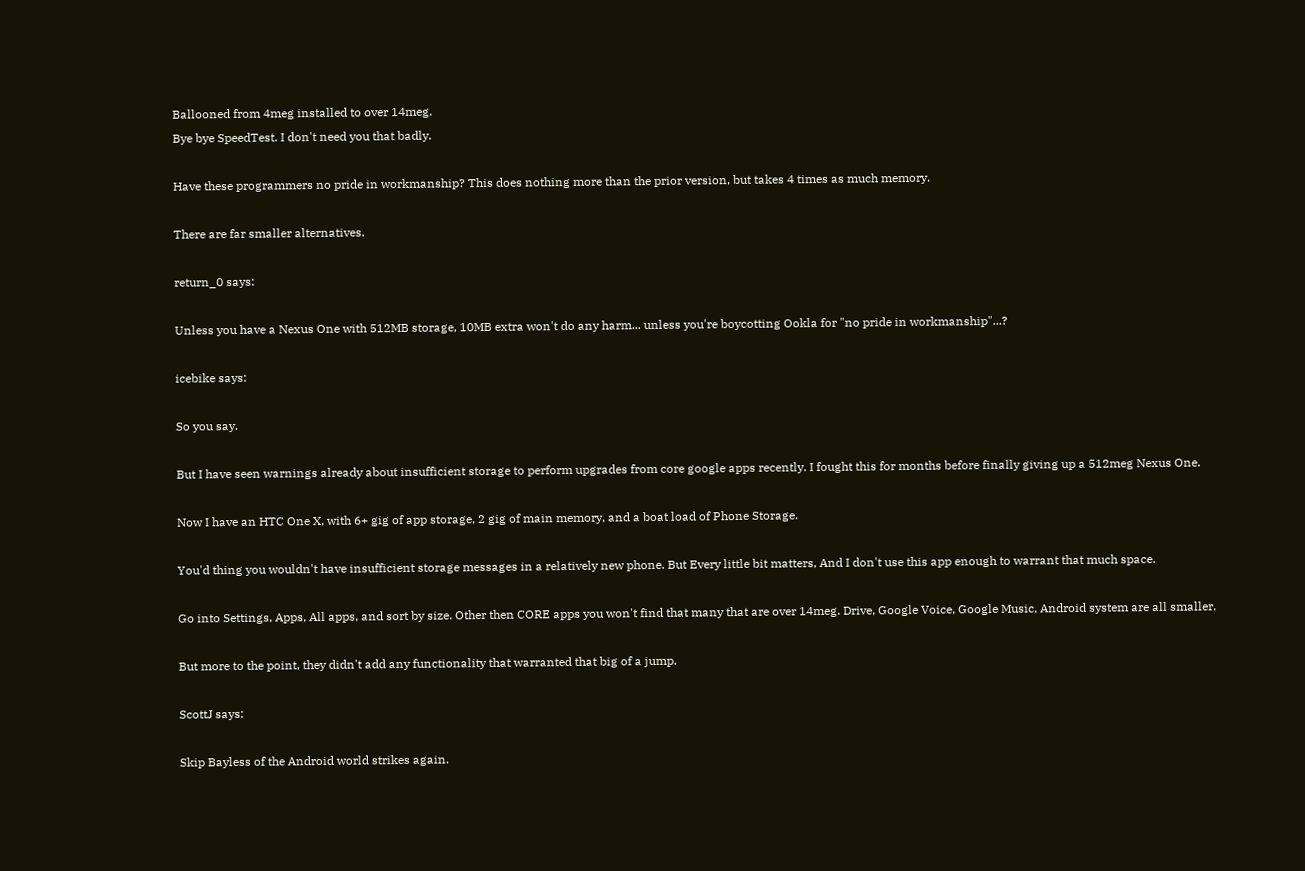Ballooned from 4meg installed to over 14meg.
Bye bye SpeedTest. I don't need you that badly.

Have these programmers no pride in workmanship? This does nothing more than the prior version, but takes 4 times as much memory.

There are far smaller alternatives.

return_0 says:

Unless you have a Nexus One with 512MB storage, 10MB extra won't do any harm... unless you're boycotting Ookla for "no pride in workmanship"...?

icebike says:

So you say.

But I have seen warnings already about insufficient storage to perform upgrades from core google apps recently. I fought this for months before finally giving up a 512meg Nexus One.

Now I have an HTC One X, with 6+ gig of app storage, 2 gig of main memory, and a boat load of Phone Storage.

You'd thing you wouldn't have insufficient storage messages in a relatively new phone. But Every little bit matters, And I don't use this app enough to warrant that much space.

Go into Settings, Apps, All apps, and sort by size. Other then CORE apps you won't find that many that are over 14meg. Drive, Google Voice, Google Music, Android system are all smaller.

But more to the point, they didn't add any functionality that warranted that big of a jump.

ScottJ says:

Skip Bayless of the Android world strikes again.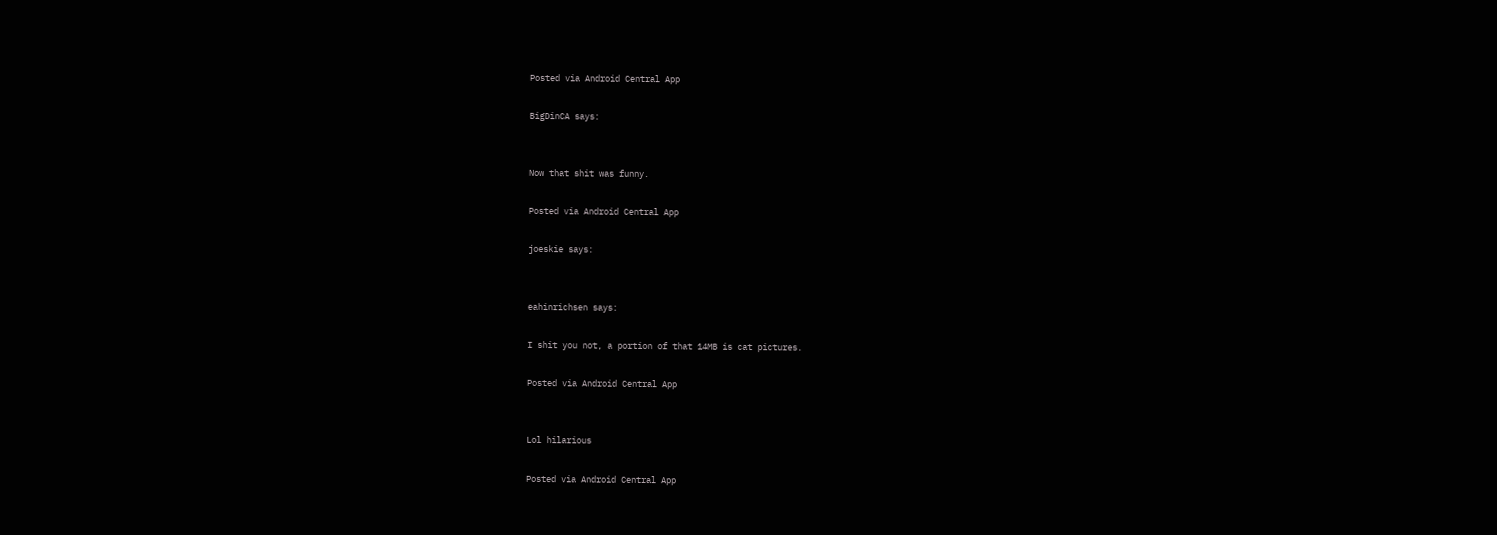Posted via Android Central App

BigDinCA says:


Now that shit was funny.

Posted via Android Central App

joeskie says:


eahinrichsen says:

I shit you not, a portion of that 14MB is cat pictures.

Posted via Android Central App


Lol hilarious

Posted via Android Central App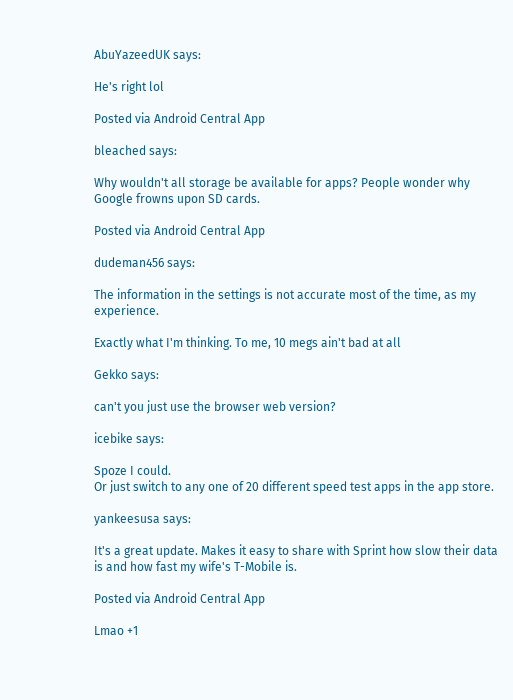AbuYazeedUK says:

He's right lol

Posted via Android Central App

bleached says:

Why wouldn't all storage be available for apps? People wonder why Google frowns upon SD cards.

Posted via Android Central App

dudeman456 says:

The information in the settings is not accurate most of the time, as my experience.

Exactly what I'm thinking. To me, 10 megs ain't bad at all

Gekko says:

can't you just use the browser web version?

icebike says:

Spoze I could.
Or just switch to any one of 20 different speed test apps in the app store.

yankeesusa says:

It's a great update. Makes it easy to share with Sprint how slow their data is and how fast my wife's T-Mobile is.

Posted via Android Central App

Lmao +1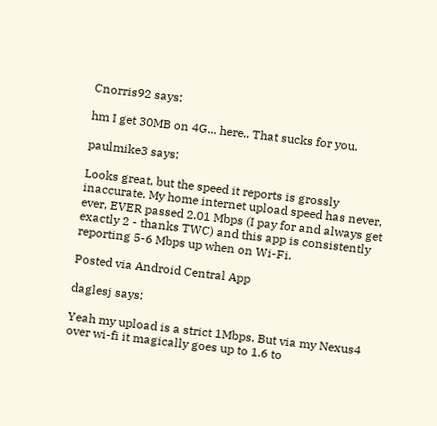Cnorris92 says:

hm I get 30MB on 4G... here.. That sucks for you.

paulmike3 says:

Looks great, but the speed it reports is grossly inaccurate. My home internet upload speed has never, ever, EVER passed 2.01 Mbps (I pay for and always get exactly 2 - thanks TWC) and this app is consistently reporting 5-6 Mbps up when on Wi-Fi.

Posted via Android Central App

daglesj says:

Yeah my upload is a strict 1Mbps. But via my Nexus4 over wi-fi it magically goes up to 1.6 to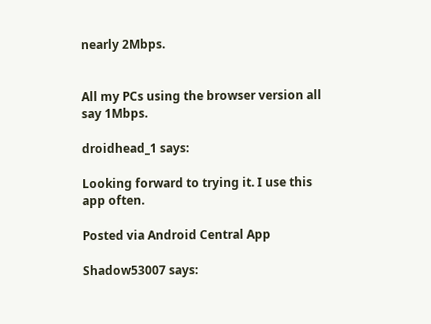nearly 2Mbps.


All my PCs using the browser version all say 1Mbps.

droidhead_1 says:

Looking forward to trying it. I use this app often.

Posted via Android Central App

Shadow53007 says: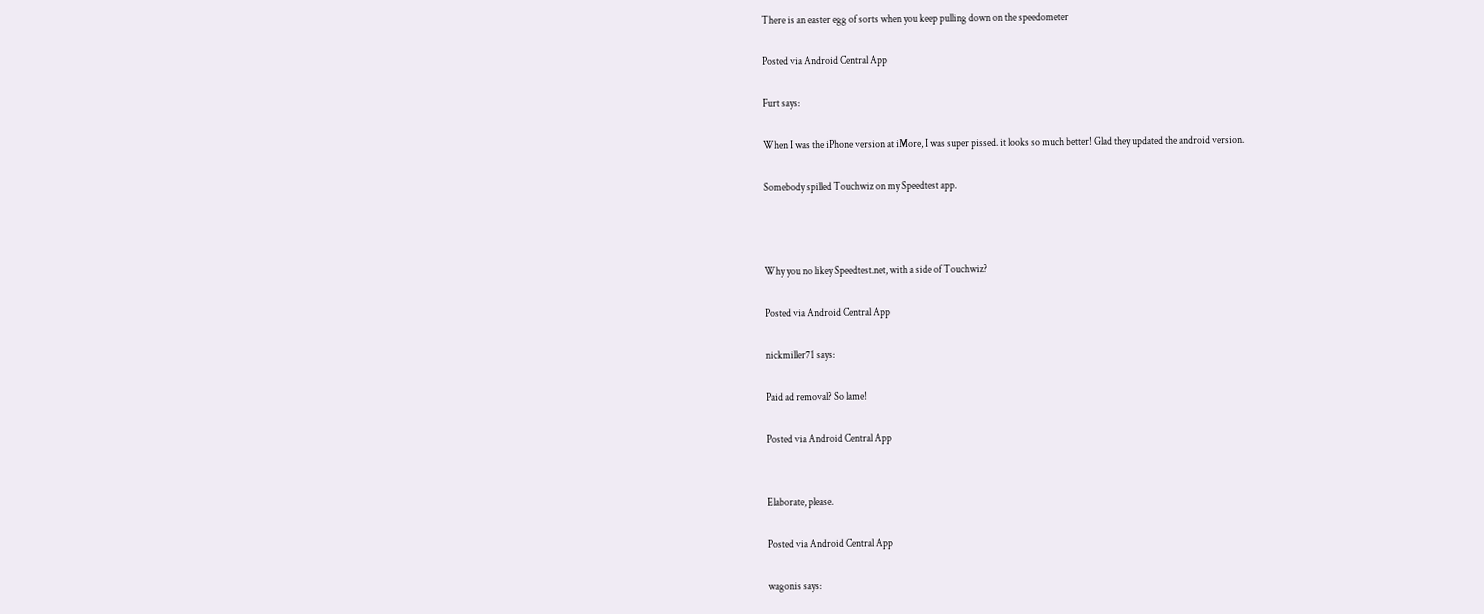There is an easter egg of sorts when you keep pulling down on the speedometer

Posted via Android Central App

Furt says:

When I was the iPhone version at iMore, I was super pissed. it looks so much better! Glad they updated the android version.

Somebody spilled Touchwiz on my Speedtest app.



Why you no likey Speedtest.net, with a side of Touchwiz?

Posted via Android Central App

nickmiller71 says:

Paid ad removal? So lame!

Posted via Android Central App


Elaborate, please.

Posted via Android Central App

wagonis says: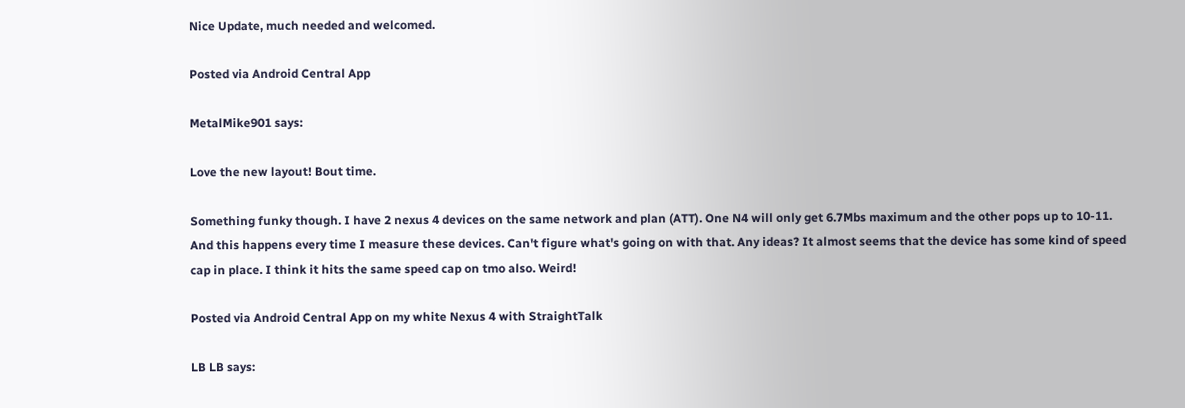Nice Update, much needed and welcomed.

Posted via Android Central App

MetalMike901 says:

Love the new layout! Bout time.

Something funky though. I have 2 nexus 4 devices on the same network and plan (ATT). One N4 will only get 6.7Mbs maximum and the other pops up to 10-11. And this happens every time I measure these devices. Can't figure what's going on with that. Any ideas? It almost seems that the device has some kind of speed cap in place. I think it hits the same speed cap on tmo also. Weird!

Posted via Android Central App on my white Nexus 4 with StraightTalk

LB LB says: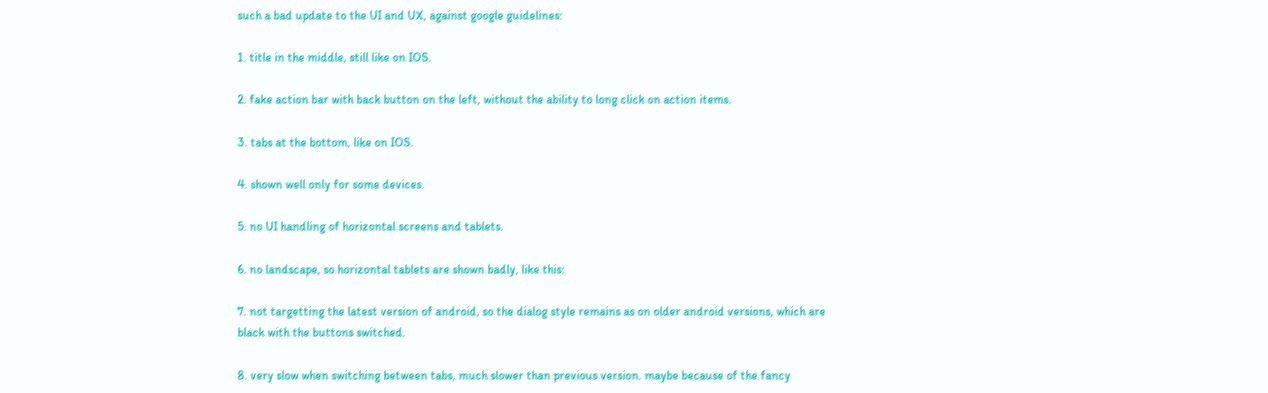such a bad update to the UI and UX, against google guidelines:

1. title in the middle, still like on IOS.

2. fake action bar with back button on the left, without the ability to long click on action items.

3. tabs at the bottom, like on IOS.

4. shown well only for some devices.

5. no UI handling of horizontal screens and tablets.

6. no landscape, so horizontal tablets are shown badly, like this:

7. not targetting the latest version of android, so the dialog style remains as on older android versions, which are black with the buttons switched.

8. very slow when switching between tabs, much slower than previous version. maybe because of the fancy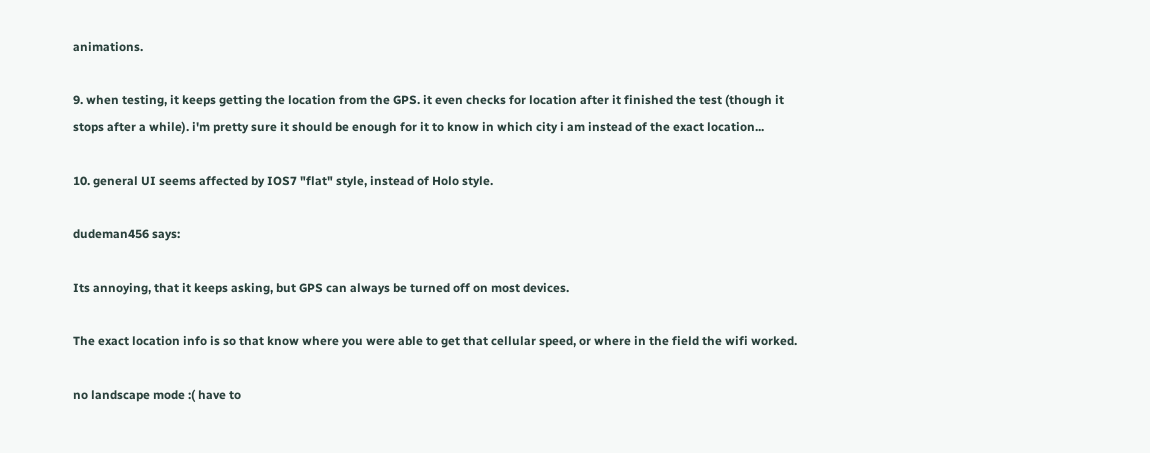animations.

9. when testing, it keeps getting the location from the GPS. it even checks for location after it finished the test (though it stops after a while). i'm pretty sure it should be enough for it to know in which city i am instead of the exact location...

10. general UI seems affected by IOS7 "flat" style, instead of Holo style.

dudeman456 says:

Its annoying, that it keeps asking, but GPS can always be turned off on most devices.

The exact location info is so that know where you were able to get that cellular speed, or where in the field the wifi worked.

no landscape mode :( have to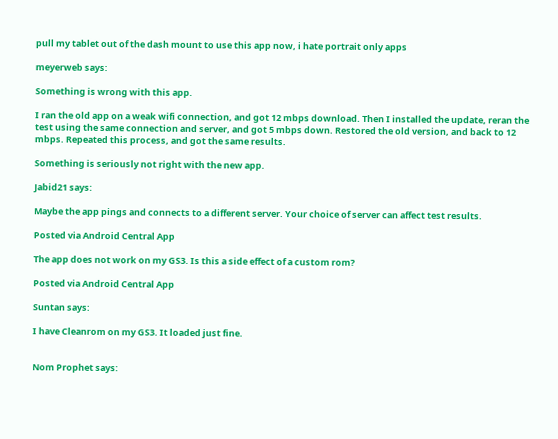pull my tablet out of the dash mount to use this app now, i hate portrait only apps

meyerweb says:

Something is wrong with this app.

I ran the old app on a weak wifi connection, and got 12 mbps download. Then I installed the update, reran the test using the same connection and server, and got 5 mbps down. Restored the old version, and back to 12 mbps. Repeated this process, and got the same results.

Something is seriously not right with the new app.

Jabid21 says:

Maybe the app pings and connects to a different server. Your choice of server can affect test results.

Posted via Android Central App

The app does not work on my GS3. Is this a side effect of a custom rom?

Posted via Android Central App

Suntan says:

I have Cleanrom on my GS3. It loaded just fine.


Nom Prophet says: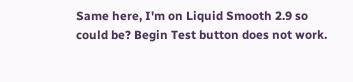Same here, I'm on Liquid Smooth 2.9 so could be? Begin Test button does not work.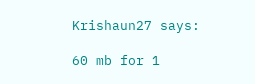Krishaun27 says:

60 mb for 1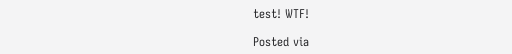test! WTF!

Posted via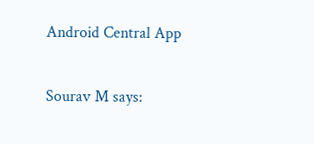Android Central App

Sourav M says: